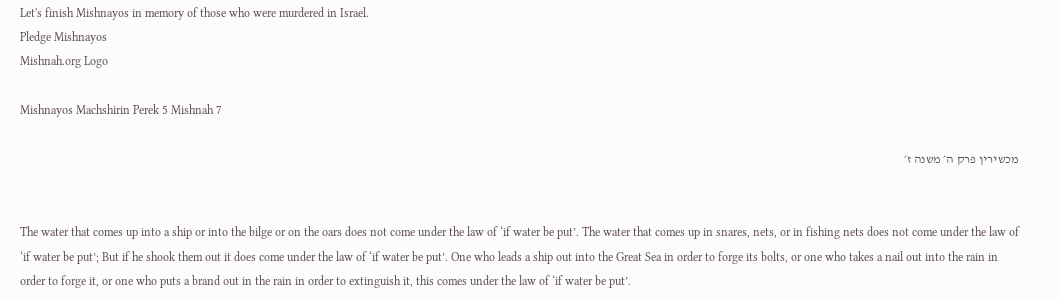Let's finish Mishnayos in memory of those who were murdered in Israel.
Pledge Mishnayos
Mishnah.org Logo

Mishnayos Machshirin Perek 5 Mishnah 7

מכשירין פרק ה׳ משנה ז׳


The water that comes up into a ship or into the bilge or on the oars does not come under the law of ‘if water be put’. The water that comes up in snares, nets, or in fishing nets does not come under the law of ‘if water be put’; But if he shook them out it does come under the law of ‘if water be put’. One who leads a ship out into the Great Sea in order to forge its bolts, or one who takes a nail out into the rain in order to forge it, or one who puts a brand out in the rain in order to extinguish it, this comes under the law of ‘if water be put’.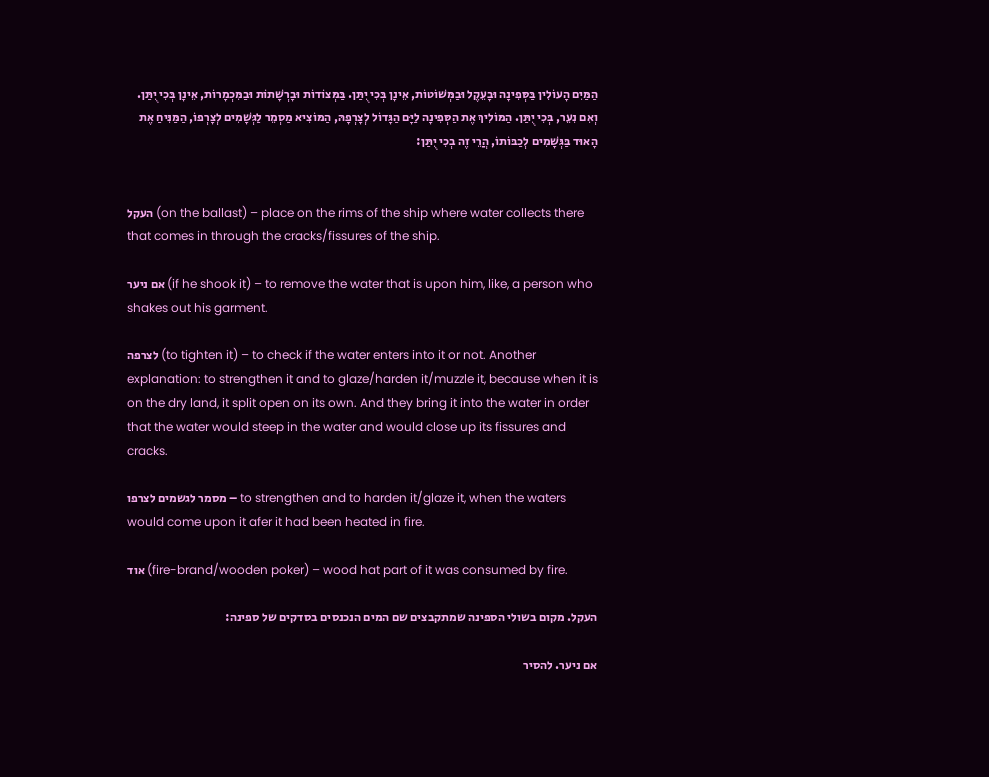הַמַּיִם הָעוֹלִין בַּסְּפִינָה וּבָעֵקֶל וּבַמְּשׁוֹטוֹת, אֵינָן בְּכִי יֻתַּן. בַּמְּצוֹדוֹת וּבָרְשָׁתוֹת וּבַמִּכְמָרוֹת, אֵינָן בְּכִי יֻתַּן. וְאִם נִעֵר, בְּכִי יֻתַּן. הַמּוֹלִיךְ אֶת הַסְּפִינָה לַיָּם הַגָּדוֹל לְצָרְפָהּ, הַמּוֹצִיא מַסְמֵר לַגְּשָׁמִים לְצָרְפוֹ, הַמַּנִּיחַ אֶת הָאוּד בַּגְּשָׁמִים לְכַבּוֹתוֹ, הֲרֵי זֶה בְכִי יֻתַּן:


העקל (on the ballast) – place on the rims of the ship where water collects there that comes in through the cracks/fissures of the ship.

אם ניער (if he shook it) – to remove the water that is upon him, like, a person who shakes out his garment.

לצרפה (to tighten it) – to check if the water enters into it or not. Another explanation: to strengthen it and to glaze/harden it/muzzle it, because when it is on the dry land, it split open on its own. And they bring it into the water in order that the water would steep in the water and would close up its fissures and cracks.

מסמר לגשמים לצרפו – to strengthen and to harden it/glaze it, when the waters would come upon it afer it had been heated in fire.

אוד (fire-brand/wooden poker) – wood hat part of it was consumed by fire.

העקל. מקום בשולי הספינה שמתקבצים שם המים הנכנסים בסדקים של ספינה:

אם ניער. להסיר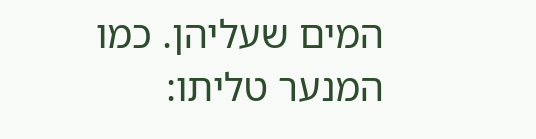המים שעליהן. כמו המנער טליתו: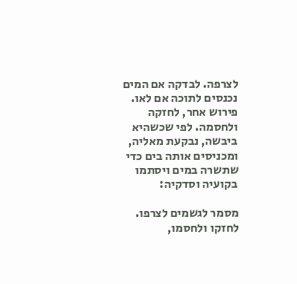לצרפה. לבדקה אם המים נכנסים לתוכה אם לאו. פירוש אחר, לחזקה ולחסמה. לפי שכשהיא ביבשה, נבקעת מאליה, ומכניסים אותה בים כדי שתשרה במים ויסתמו בקועיה וסדקיה:

מסמר לגשמים לצרפו. לחזקו ולחסמו,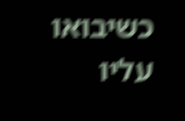כשיבואו עליו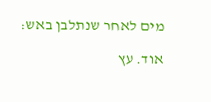מים לאחר שנתלבן באש:

אוד. עץ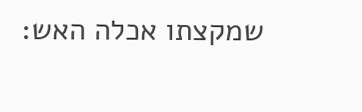שמקצתו אכלה האש: